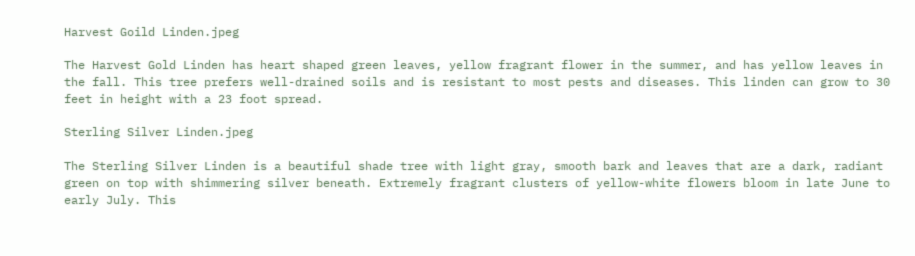Harvest Goild Linden.jpeg

The Harvest Gold Linden has heart shaped green leaves, yellow fragrant flower in the summer, and has yellow leaves in the fall. This tree prefers well-drained soils and is resistant to most pests and diseases. This linden can grow to 30 feet in height with a 23 foot spread.

Sterling Silver Linden.jpeg

The Sterling Silver Linden is a beautiful shade tree with light gray, smooth bark and leaves that are a dark, radiant green on top with shimmering silver beneath. Extremely fragrant clusters of yellow-white flowers bloom in late June to early July. This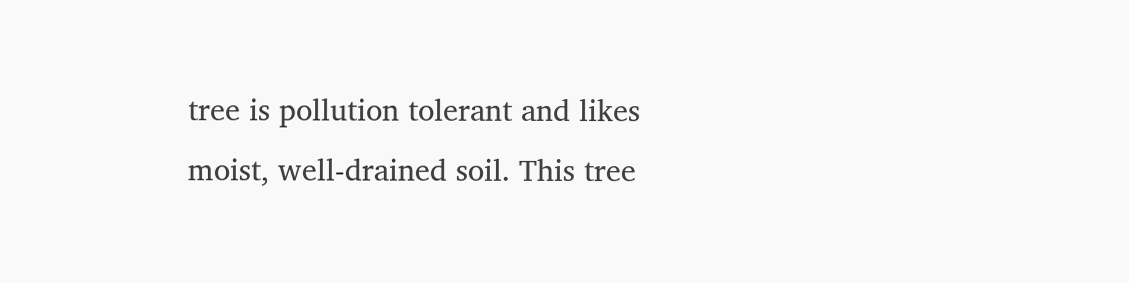tree is pollution tolerant and likes moist, well-drained soil. This tree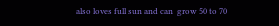also loves full sun and can  grow 50 to 70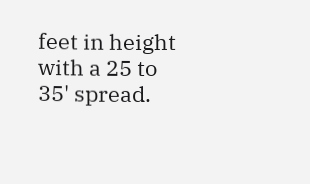feet in height with a 25 to 35' spread.